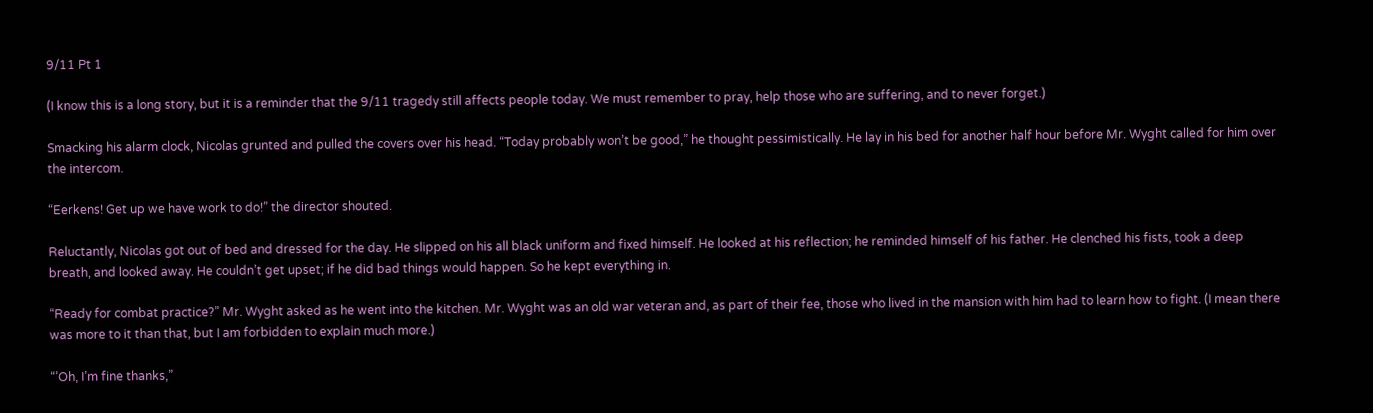9/11 Pt 1

(I know this is a long story, but it is a reminder that the 9/11 tragedy still affects people today. We must remember to pray, help those who are suffering, and to never forget.)

Smacking his alarm clock, Nicolas grunted and pulled the covers over his head. “Today probably won’t be good,” he thought pessimistically. He lay in his bed for another half hour before Mr. Wyght called for him over the intercom.

“Eerkens! Get up we have work to do!” the director shouted.

Reluctantly, Nicolas got out of bed and dressed for the day. He slipped on his all black uniform and fixed himself. He looked at his reflection; he reminded himself of his father. He clenched his fists, took a deep breath, and looked away. He couldn’t get upset; if he did bad things would happen. So he kept everything in.

“Ready for combat practice?” Mr. Wyght asked as he went into the kitchen. Mr. Wyght was an old war veteran and, as part of their fee, those who lived in the mansion with him had to learn how to fight. (I mean there was more to it than that, but I am forbidden to explain much more.)

“’Oh, I’m fine thanks,”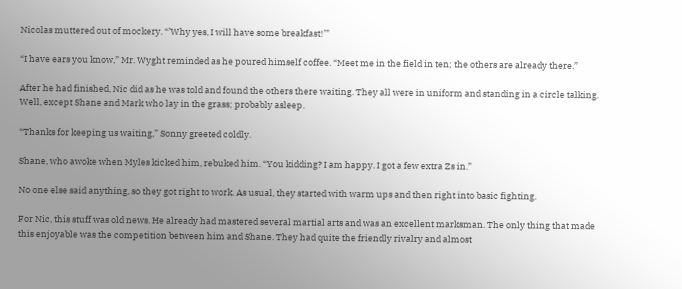Nicolas muttered out of mockery. “’Why yes, I will have some breakfast!’”

“I have ears you know,” Mr. Wyght reminded as he poured himself coffee. “Meet me in the field in ten; the others are already there.”

After he had finished, Nic did as he was told and found the others there waiting. They all were in uniform and standing in a circle talking. Well, except Shane and Mark who lay in the grass; probably asleep.

“Thanks for keeping us waiting,” Sonny greeted coldly.

Shane, who awoke when Myles kicked him, rebuked him. “You kidding? I am happy. I got a few extra Zs in.”

No one else said anything, so they got right to work. As usual, they started with warm ups and then right into basic fighting.

For Nic, this stuff was old news. He already had mastered several martial arts and was an excellent marksman. The only thing that made this enjoyable was the competition between him and Shane. They had quite the friendly rivalry and almost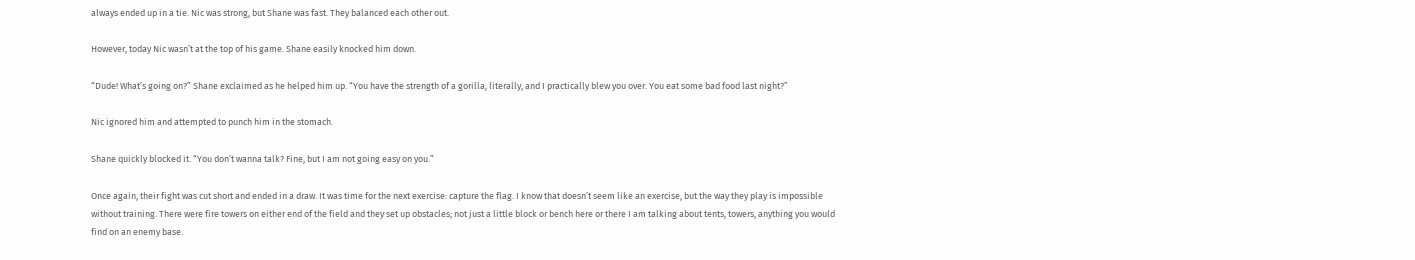always ended up in a tie. Nic was strong, but Shane was fast. They balanced each other out.

However, today Nic wasn’t at the top of his game. Shane easily knocked him down.

“Dude! What’s going on?” Shane exclaimed as he helped him up. “You have the strength of a gorilla, literally, and I practically blew you over. You eat some bad food last night?”

Nic ignored him and attempted to punch him in the stomach.

Shane quickly blocked it. “You don’t wanna talk? Fine, but I am not going easy on you.”

Once again, their fight was cut short and ended in a draw. It was time for the next exercise: capture the flag. I know that doesn’t seem like an exercise, but the way they play is impossible without training. There were fire towers on either end of the field and they set up obstacles; not just a little block or bench here or there I am talking about tents, towers, anything you would find on an enemy base.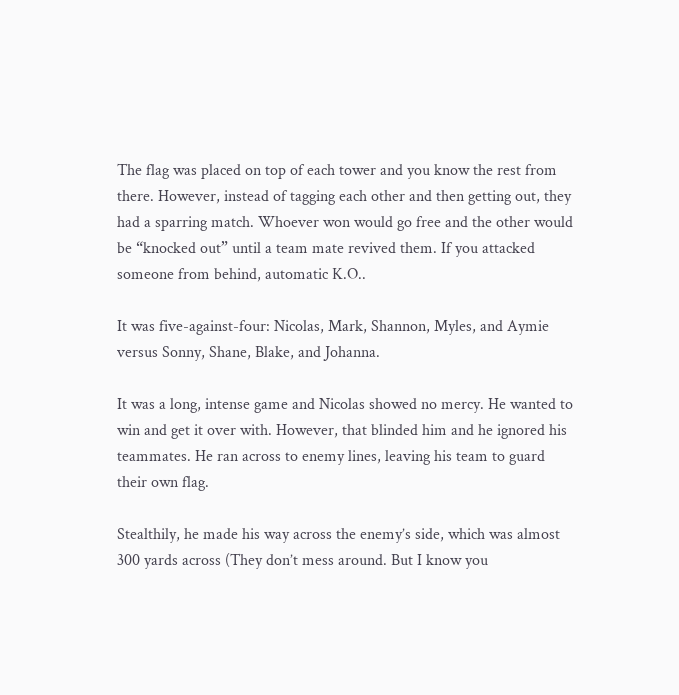The flag was placed on top of each tower and you know the rest from there. However, instead of tagging each other and then getting out, they had a sparring match. Whoever won would go free and the other would be “knocked out” until a team mate revived them. If you attacked someone from behind, automatic K.O..

It was five-against-four: Nicolas, Mark, Shannon, Myles, and Aymie versus Sonny, Shane, Blake, and Johanna.

It was a long, intense game and Nicolas showed no mercy. He wanted to win and get it over with. However, that blinded him and he ignored his teammates. He ran across to enemy lines, leaving his team to guard their own flag.

Stealthily, he made his way across the enemy’s side, which was almost 300 yards across (They don’t mess around. But I know you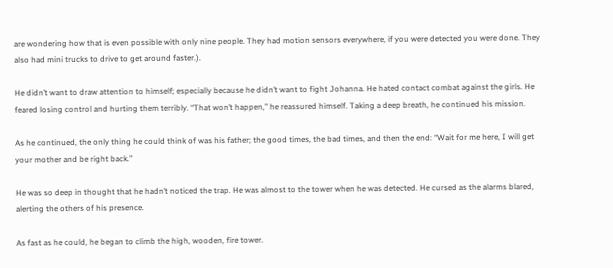are wondering how that is even possible with only nine people. They had motion sensors everywhere, if you were detected you were done. They also had mini trucks to drive to get around faster.).

He didn’t want to draw attention to himself; especially because he didn’t want to fight Johanna. He hated contact combat against the girls. He feared losing control and hurting them terribly. “That won’t happen,” he reassured himself. Taking a deep breath, he continued his mission.

As he continued, the only thing he could think of was his father; the good times, the bad times, and then the end: “Wait for me here, I will get your mother and be right back.”

He was so deep in thought that he hadn’t noticed the trap. He was almost to the tower when he was detected. He cursed as the alarms blared, alerting the others of his presence.

As fast as he could, he began to climb the high, wooden, fire tower.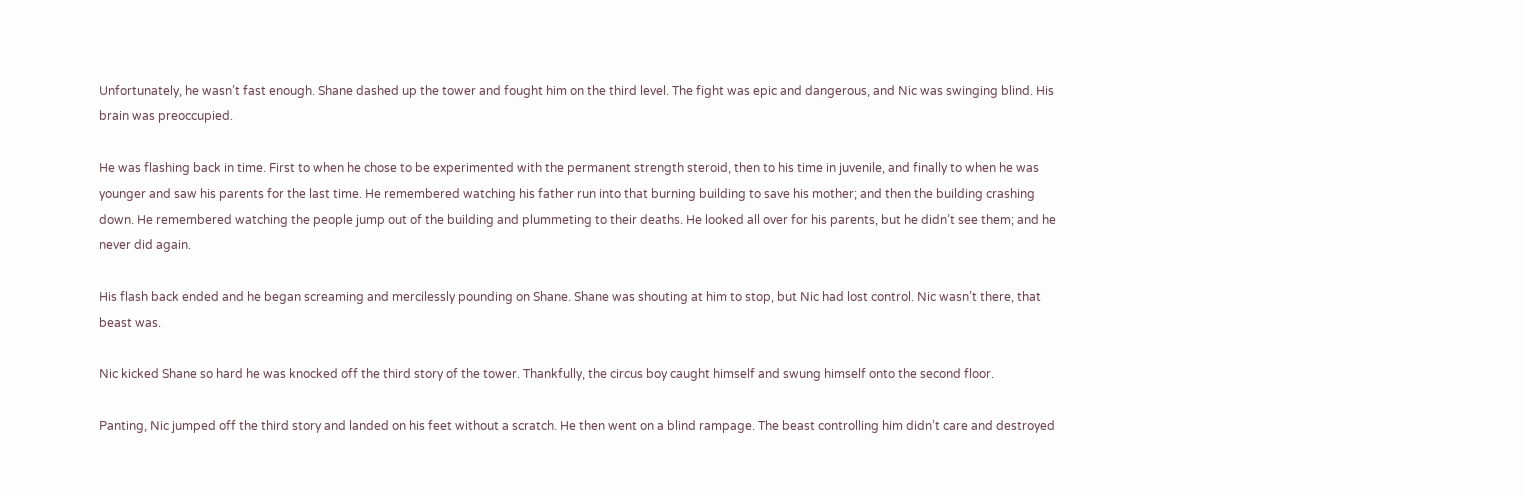Unfortunately, he wasn’t fast enough. Shane dashed up the tower and fought him on the third level. The fight was epic and dangerous, and Nic was swinging blind. His brain was preoccupied.

He was flashing back in time. First to when he chose to be experimented with the permanent strength steroid, then to his time in juvenile, and finally to when he was younger and saw his parents for the last time. He remembered watching his father run into that burning building to save his mother; and then the building crashing down. He remembered watching the people jump out of the building and plummeting to their deaths. He looked all over for his parents, but he didn’t see them; and he never did again.

His flash back ended and he began screaming and mercilessly pounding on Shane. Shane was shouting at him to stop, but Nic had lost control. Nic wasn’t there, that beast was.

Nic kicked Shane so hard he was knocked off the third story of the tower. Thankfully, the circus boy caught himself and swung himself onto the second floor.

Panting, Nic jumped off the third story and landed on his feet without a scratch. He then went on a blind rampage. The beast controlling him didn’t care and destroyed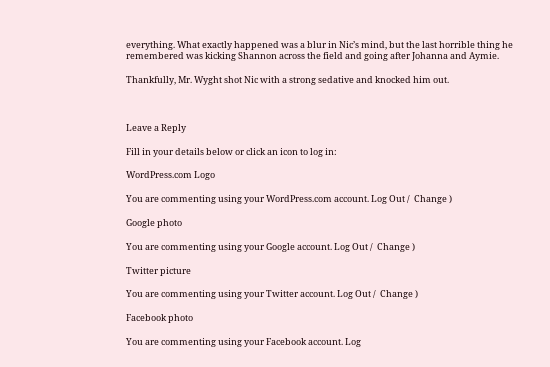everything. What exactly happened was a blur in Nic’s mind, but the last horrible thing he remembered was kicking Shannon across the field and going after Johanna and Aymie.

Thankfully, Mr. Wyght shot Nic with a strong sedative and knocked him out.



Leave a Reply

Fill in your details below or click an icon to log in:

WordPress.com Logo

You are commenting using your WordPress.com account. Log Out /  Change )

Google photo

You are commenting using your Google account. Log Out /  Change )

Twitter picture

You are commenting using your Twitter account. Log Out /  Change )

Facebook photo

You are commenting using your Facebook account. Log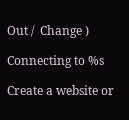Out /  Change )

Connecting to %s

Create a website or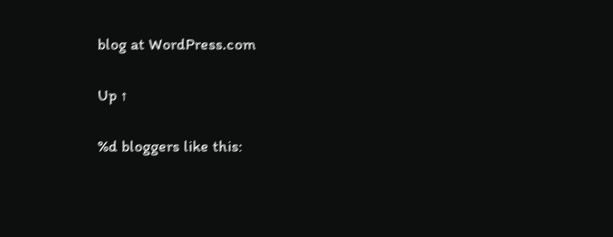blog at WordPress.com

Up ↑

%d bloggers like this: